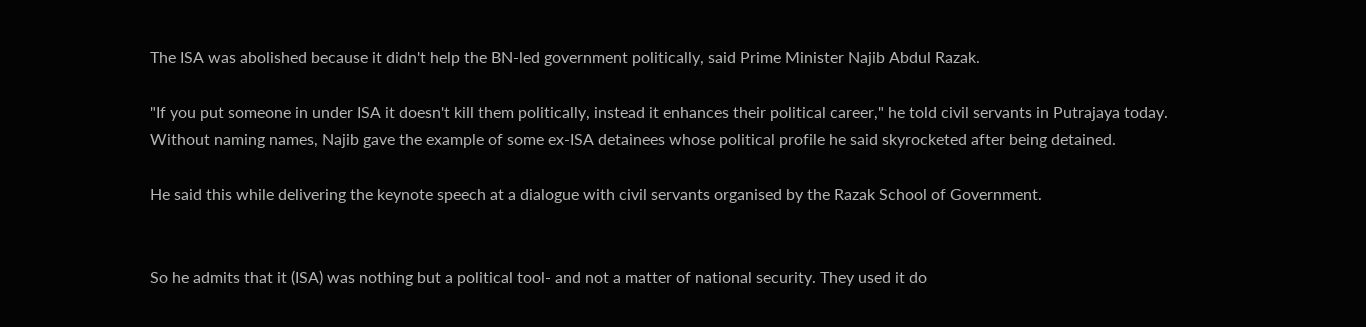The ISA was abolished because it didn't help the BN-led government politically, said Prime Minister Najib Abdul Razak.

"If you put someone in under ISA it doesn't kill them politically, instead it enhances their political career," he told civil servants in Putrajaya today.
Without naming names, Najib gave the example of some ex-ISA detainees whose political profile he said skyrocketed after being detained.

He said this while delivering the keynote speech at a dialogue with civil servants organised by the Razak School of Government.


So he admits that it (ISA) was nothing but a political tool- and not a matter of national security. They used it do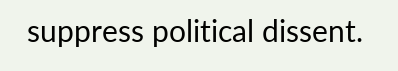suppress political dissent.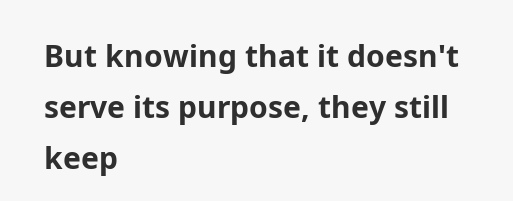But knowing that it doesn't serve its purpose, they still keep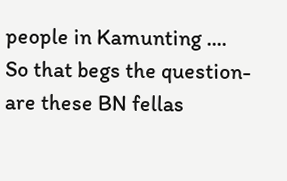people in Kamunting ....
So that begs the question- are these BN fellas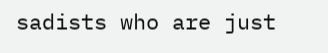sadists who are just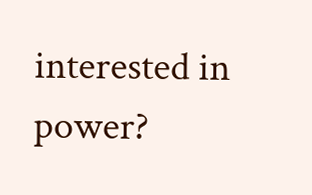interested in power?